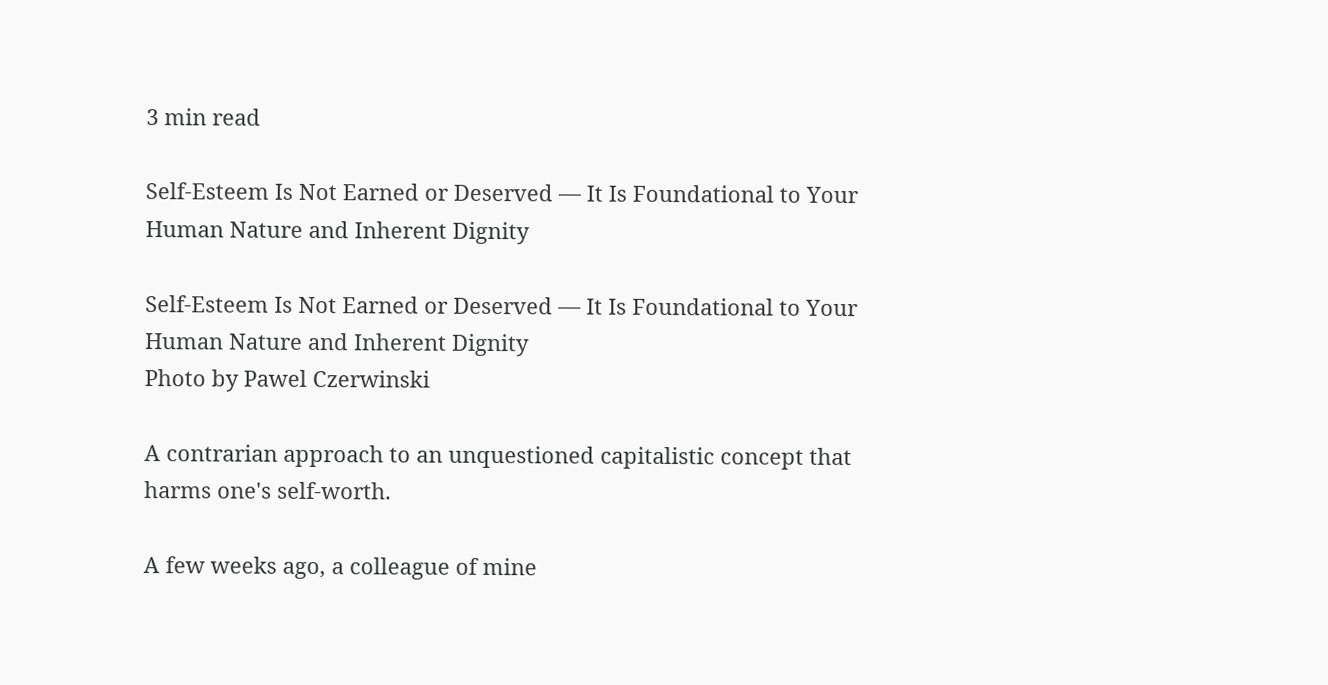3 min read

Self-Esteem Is Not Earned or Deserved — It Is Foundational to Your Human Nature and Inherent Dignity

Self-Esteem Is Not Earned or Deserved — It Is Foundational to Your Human Nature and Inherent Dignity
Photo by Pawel Czerwinski

A contrarian approach to an unquestioned capitalistic concept that harms one's self-worth.

A few weeks ago, a colleague of mine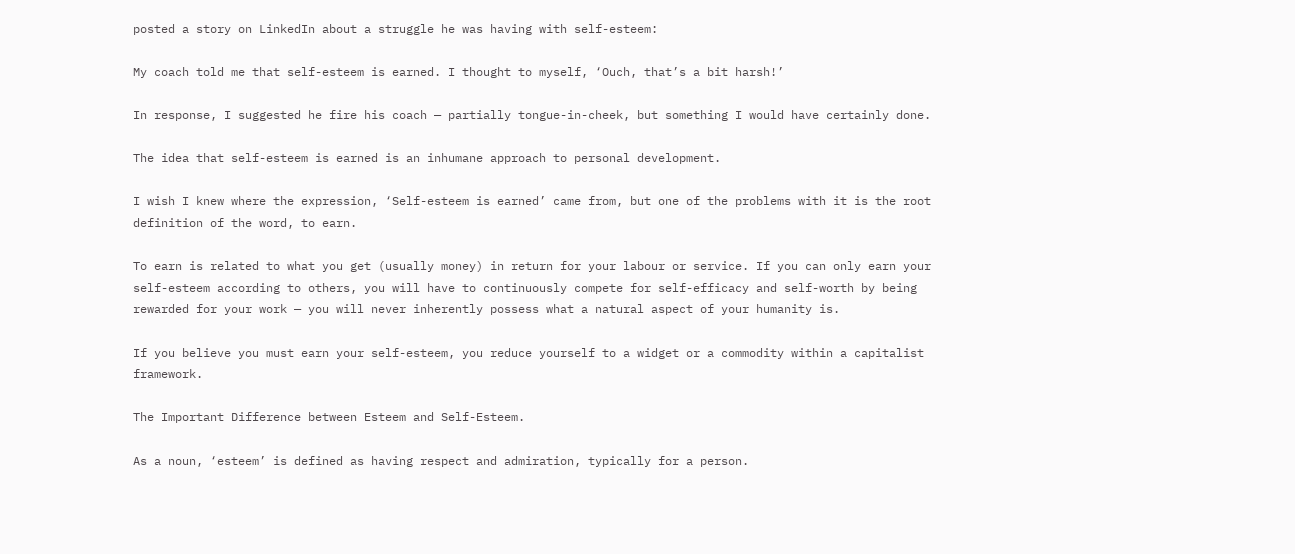posted a story on LinkedIn about a struggle he was having with self-esteem:

My coach told me that self-esteem is earned. I thought to myself, ‘Ouch, that’s a bit harsh!’

In response, I suggested he fire his coach — partially tongue-in-cheek, but something I would have certainly done.

The idea that self-esteem is earned is an inhumane approach to personal development.

I wish I knew where the expression, ‘Self-esteem is earned’ came from, but one of the problems with it is the root definition of the word, to earn.

To earn is related to what you get (usually money) in return for your labour or service. If you can only earn your self-esteem according to others, you will have to continuously compete for self-efficacy and self-worth by being rewarded for your work — you will never inherently possess what a natural aspect of your humanity is.

If you believe you must earn your self-esteem, you reduce yourself to a widget or a commodity within a capitalist framework.

The Important Difference between Esteem and Self-Esteem.

As a noun, ‘esteem’ is defined as having respect and admiration, typically for a person.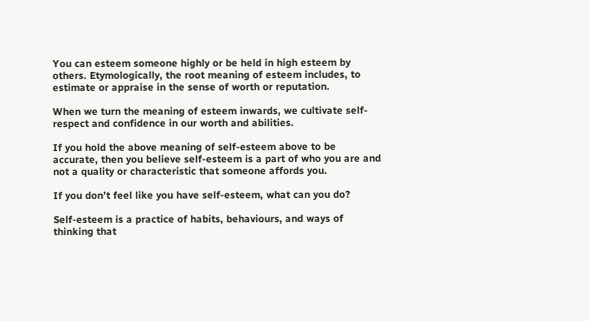You can esteem someone highly or be held in high esteem by others. Etymologically, the root meaning of esteem includes, to estimate or appraise in the sense of worth or reputation.

When we turn the meaning of esteem inwards, we cultivate self-respect and confidence in our worth and abilities.

If you hold the above meaning of self-esteem above to be accurate, then you believe self-esteem is a part of who you are and not a quality or characteristic that someone affords you.

If you don’t feel like you have self-esteem, what can you do?

Self-esteem is a practice of habits, behaviours, and ways of thinking that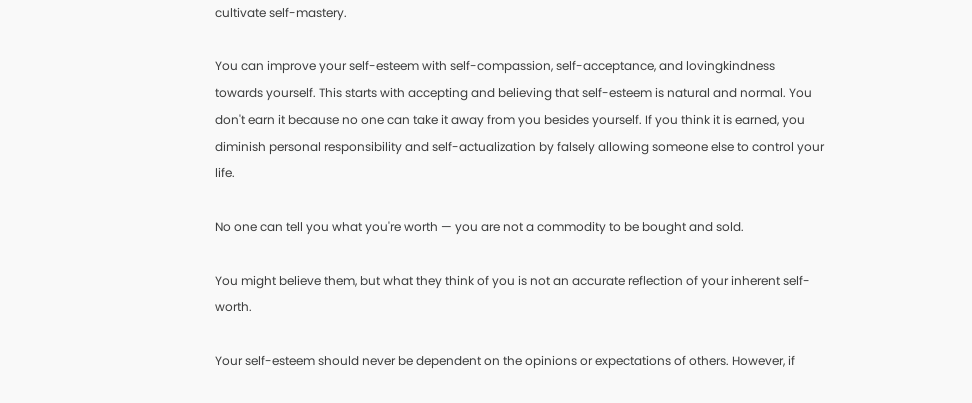cultivate self-mastery.

You can improve your self-esteem with self-compassion, self-acceptance, and lovingkindness towards yourself. This starts with accepting and believing that self-esteem is natural and normal. You don't earn it because no one can take it away from you besides yourself. If you think it is earned, you diminish personal responsibility and self-actualization by falsely allowing someone else to control your life.

No one can tell you what you're worth — you are not a commodity to be bought and sold.

You might believe them, but what they think of you is not an accurate reflection of your inherent self-worth.

Your self-esteem should never be dependent on the opinions or expectations of others. However, if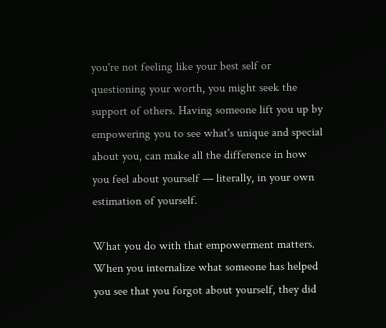you're not feeling like your best self or questioning your worth, you might seek the support of others. Having someone lift you up by empowering you to see what's unique and special about you, can make all the difference in how you feel about yourself — literally, in your own estimation of yourself.

What you do with that empowerment matters. When you internalize what someone has helped you see that you forgot about yourself, they did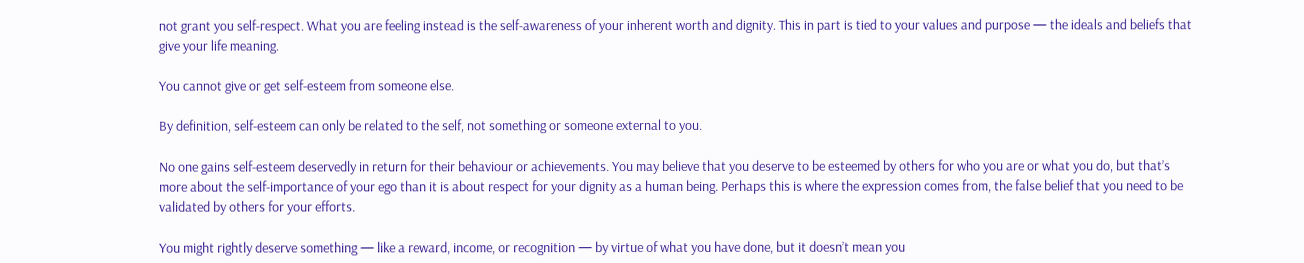not grant you self-respect. What you are feeling instead is the self-awareness of your inherent worth and dignity. This in part is tied to your values and purpose — the ideals and beliefs that give your life meaning.

You cannot give or get self-esteem from someone else.

By definition, self-esteem can only be related to the self, not something or someone external to you.

No one gains self-esteem deservedly in return for their behaviour or achievements. You may believe that you deserve to be esteemed by others for who you are or what you do, but that’s more about the self-importance of your ego than it is about respect for your dignity as a human being. Perhaps this is where the expression comes from, the false belief that you need to be validated by others for your efforts.

You might rightly deserve something — like a reward, income, or recognition — by virtue of what you have done, but it doesn’t mean you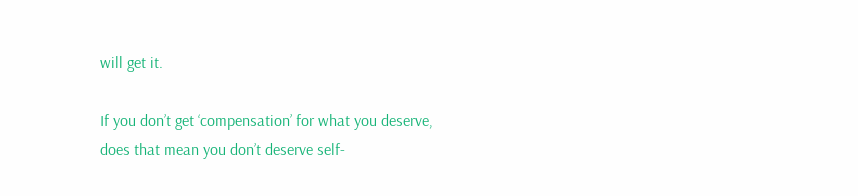will get it.

If you don’t get ‘compensation’ for what you deserve, does that mean you don’t deserve self-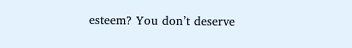esteem? You don’t deserve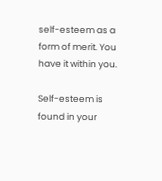self-esteem as a form of merit. You have it within you.

Self-esteem is found in your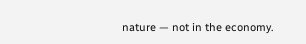nature — not in the economy.